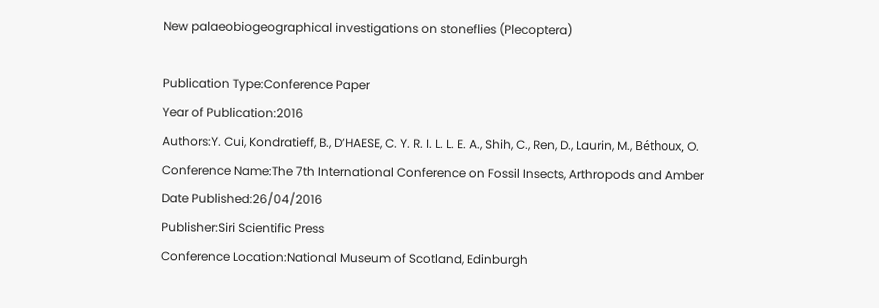New palaeobiogeographical investigations on stoneflies (Plecoptera)

Publication Type:Conference Paper
Year of Publication:2016
Authors:Y. Cui, Kondratieff, B., D’HAESE, C. Y. R. I. L. L. E. A., Shih, C., Ren, D., Laurin, M., Béthoux, O.
Conference Name:The 7th International Conference on Fossil Insects, Arthropods and Amber
Date Published:26/04/2016
Publisher:Siri Scientific Press
Conference Location:National Museum of Scotland, Edinburgh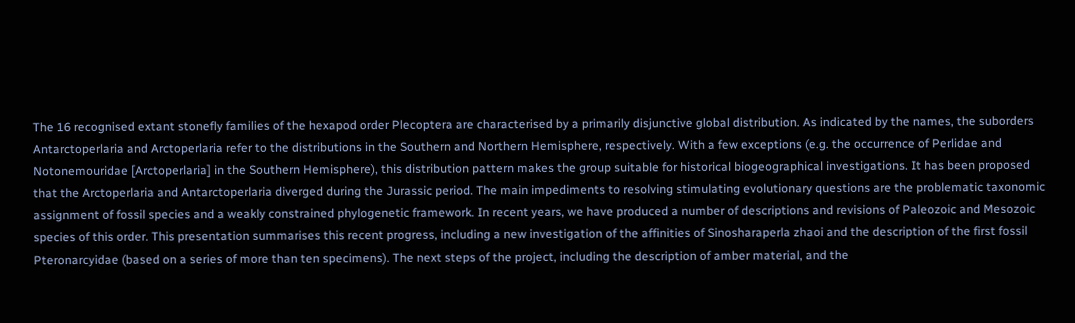The 16 recognised extant stonefly families of the hexapod order Plecoptera are characterised by a primarily disjunctive global distribution. As indicated by the names, the suborders Antarctoperlaria and Arctoperlaria refer to the distributions in the Southern and Northern Hemisphere, respectively. With a few exceptions (e.g. the occurrence of Perlidae and Notonemouridae [Arctoperlaria] in the Southern Hemisphere), this distribution pattern makes the group suitable for historical biogeographical investigations. It has been proposed that the Arctoperlaria and Antarctoperlaria diverged during the Jurassic period. The main impediments to resolving stimulating evolutionary questions are the problematic taxonomic assignment of fossil species and a weakly constrained phylogenetic framework. In recent years, we have produced a number of descriptions and revisions of Paleozoic and Mesozoic species of this order. This presentation summarises this recent progress, including a new investigation of the affinities of Sinosharaperla zhaoi and the description of the first fossil Pteronarcyidae (based on a series of more than ten specimens). The next steps of the project, including the description of amber material, and the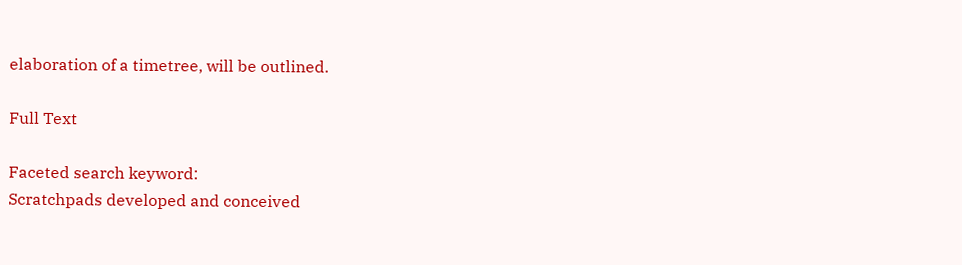elaboration of a timetree, will be outlined.

Full Text

Faceted search keyword:
Scratchpads developed and conceived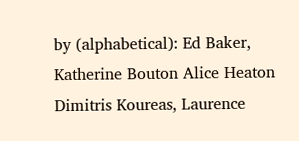by (alphabetical): Ed Baker, Katherine Bouton Alice Heaton Dimitris Koureas, Laurence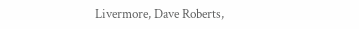Livermore, Dave Roberts,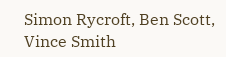Simon Rycroft, Ben Scott, Vince Smith